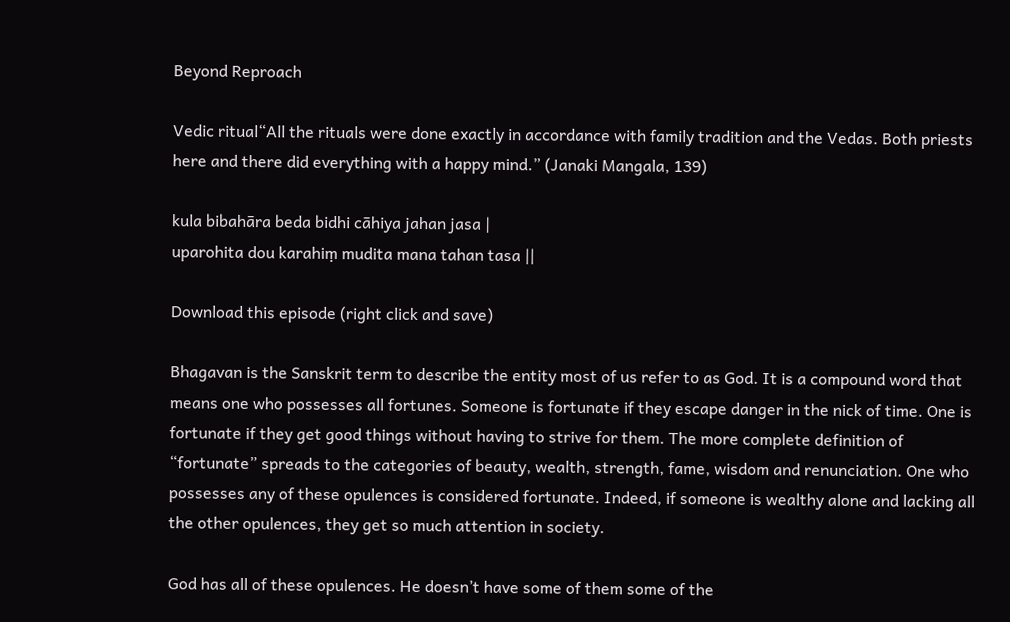Beyond Reproach

Vedic ritual“All the rituals were done exactly in accordance with family tradition and the Vedas. Both priests here and there did everything with a happy mind.” (Janaki Mangala, 139)

kula bibahāra beda bidhi cāhiya jahan jasa |
uparohita dou karahiṃ mudita mana tahan tasa ||

Download this episode (right click and save)

Bhagavan is the Sanskrit term to describe the entity most of us refer to as God. It is a compound word that means one who possesses all fortunes. Someone is fortunate if they escape danger in the nick of time. One is fortunate if they get good things without having to strive for them. The more complete definition of “fortunate” spreads to the categories of beauty, wealth, strength, fame, wisdom and renunciation. One who possesses any of these opulences is considered fortunate. Indeed, if someone is wealthy alone and lacking all the other opulences, they get so much attention in society.

God has all of these opulences. He doesn’t have some of them some of the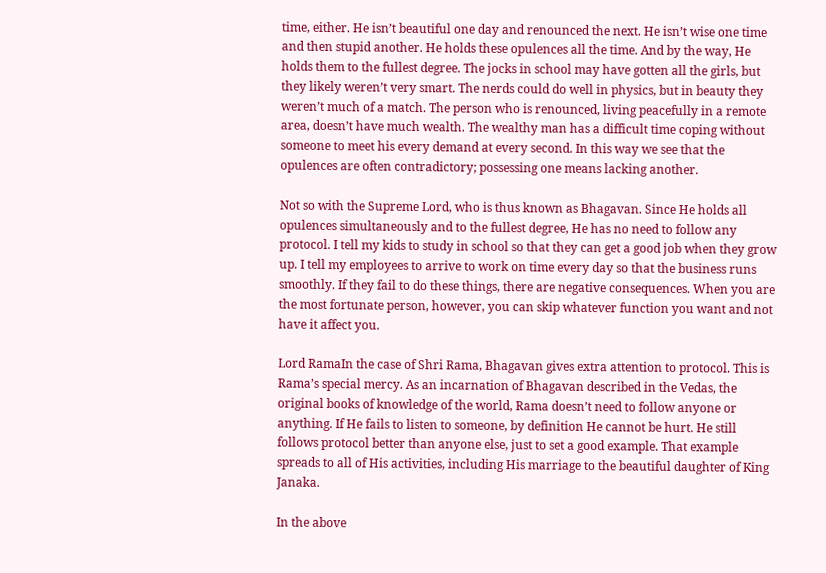time, either. He isn’t beautiful one day and renounced the next. He isn’t wise one time and then stupid another. He holds these opulences all the time. And by the way, He holds them to the fullest degree. The jocks in school may have gotten all the girls, but they likely weren’t very smart. The nerds could do well in physics, but in beauty they weren’t much of a match. The person who is renounced, living peacefully in a remote area, doesn’t have much wealth. The wealthy man has a difficult time coping without someone to meet his every demand at every second. In this way we see that the opulences are often contradictory; possessing one means lacking another.

Not so with the Supreme Lord, who is thus known as Bhagavan. Since He holds all opulences simultaneously and to the fullest degree, He has no need to follow any protocol. I tell my kids to study in school so that they can get a good job when they grow up. I tell my employees to arrive to work on time every day so that the business runs smoothly. If they fail to do these things, there are negative consequences. When you are the most fortunate person, however, you can skip whatever function you want and not have it affect you.

Lord RamaIn the case of Shri Rama, Bhagavan gives extra attention to protocol. This is Rama’s special mercy. As an incarnation of Bhagavan described in the Vedas, the original books of knowledge of the world, Rama doesn’t need to follow anyone or anything. If He fails to listen to someone, by definition He cannot be hurt. He still follows protocol better than anyone else, just to set a good example. That example spreads to all of His activities, including His marriage to the beautiful daughter of King Janaka.

In the above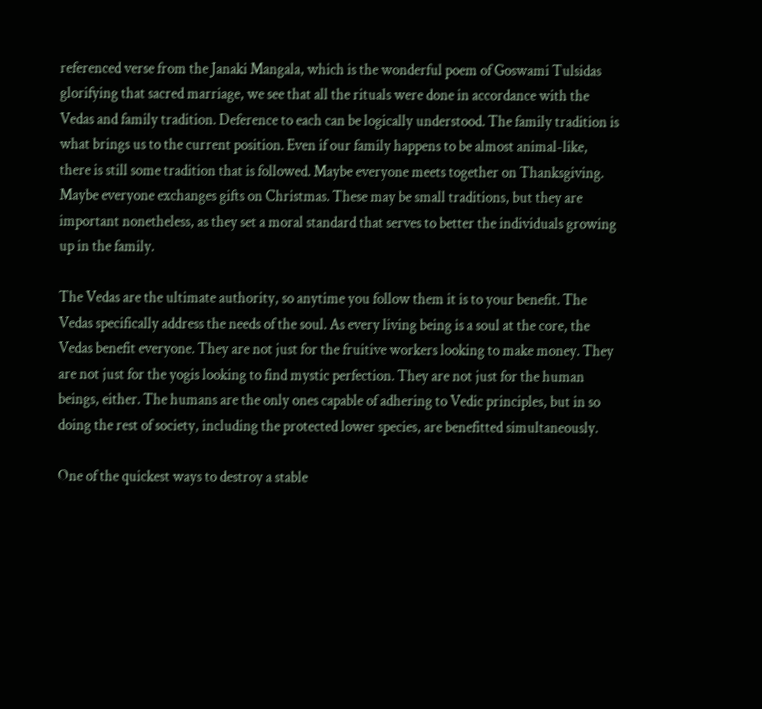referenced verse from the Janaki Mangala, which is the wonderful poem of Goswami Tulsidas glorifying that sacred marriage, we see that all the rituals were done in accordance with the Vedas and family tradition. Deference to each can be logically understood. The family tradition is what brings us to the current position. Even if our family happens to be almost animal-like, there is still some tradition that is followed. Maybe everyone meets together on Thanksgiving. Maybe everyone exchanges gifts on Christmas. These may be small traditions, but they are important nonetheless, as they set a moral standard that serves to better the individuals growing up in the family.

The Vedas are the ultimate authority, so anytime you follow them it is to your benefit. The Vedas specifically address the needs of the soul. As every living being is a soul at the core, the Vedas benefit everyone. They are not just for the fruitive workers looking to make money. They are not just for the yogis looking to find mystic perfection. They are not just for the human beings, either. The humans are the only ones capable of adhering to Vedic principles, but in so doing the rest of society, including the protected lower species, are benefitted simultaneously.

One of the quickest ways to destroy a stable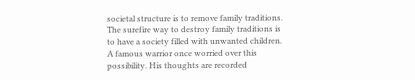societal structure is to remove family traditions. The surefire way to destroy family traditions is to have a society filled with unwanted children. A famous warrior once worried over this possibility. His thoughts are recorded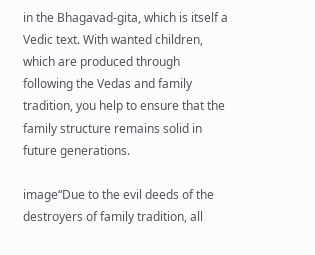in the Bhagavad-gita, which is itself a Vedic text. With wanted children, which are produced through following the Vedas and family tradition, you help to ensure that the family structure remains solid in future generations.

image“Due to the evil deeds of the destroyers of family tradition, all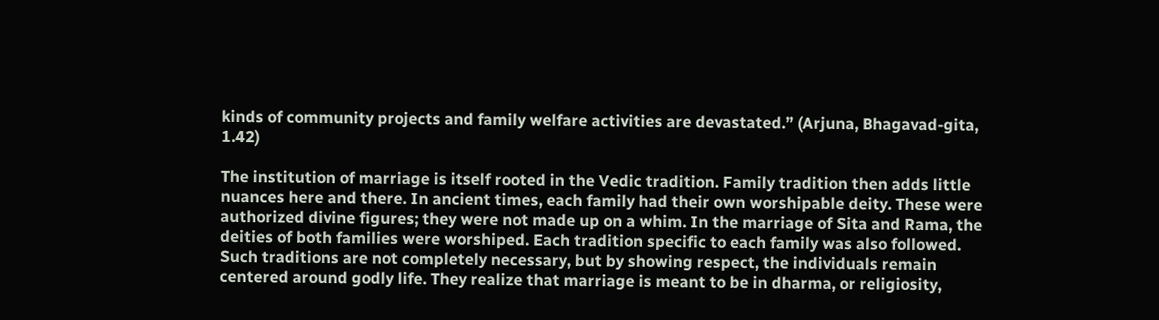kinds of community projects and family welfare activities are devastated.” (Arjuna, Bhagavad-gita, 1.42)

The institution of marriage is itself rooted in the Vedic tradition. Family tradition then adds little nuances here and there. In ancient times, each family had their own worshipable deity. These were authorized divine figures; they were not made up on a whim. In the marriage of Sita and Rama, the deities of both families were worshiped. Each tradition specific to each family was also followed. Such traditions are not completely necessary, but by showing respect, the individuals remain centered around godly life. They realize that marriage is meant to be in dharma, or religiosity,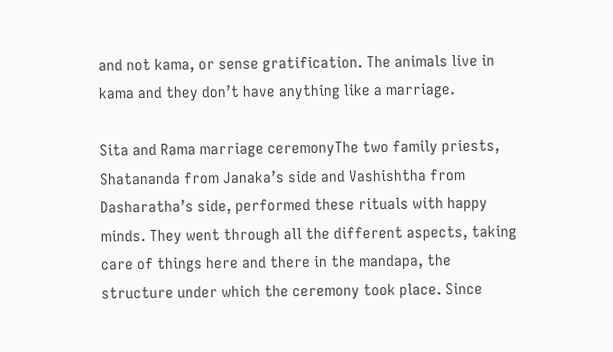and not kama, or sense gratification. The animals live in kama and they don’t have anything like a marriage.

Sita and Rama marriage ceremonyThe two family priests, Shatananda from Janaka’s side and Vashishtha from Dasharatha’s side, performed these rituals with happy minds. They went through all the different aspects, taking care of things here and there in the mandapa, the structure under which the ceremony took place. Since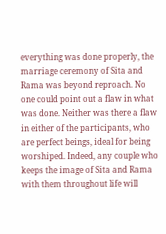everything was done properly, the marriage ceremony of Sita and Rama was beyond reproach. No one could point out a flaw in what was done. Neither was there a flaw in either of the participants, who are perfect beings, ideal for being worshiped. Indeed, any couple who keeps the image of Sita and Rama with them throughout life will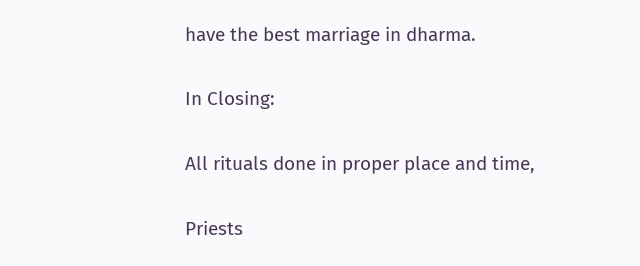have the best marriage in dharma.

In Closing:

All rituals done in proper place and time,

Priests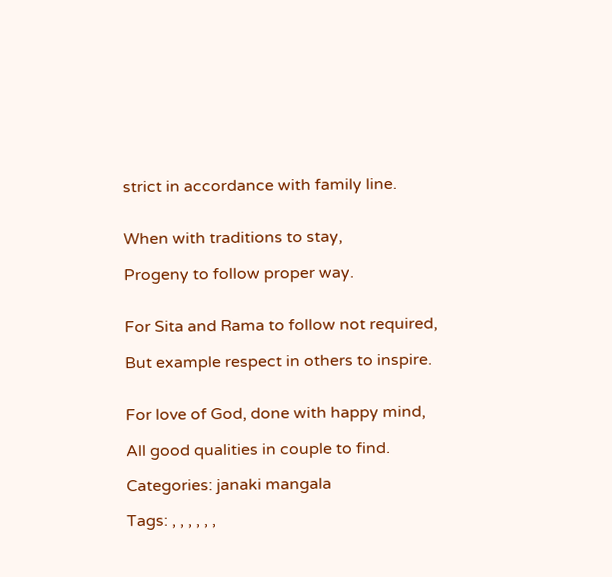strict in accordance with family line.


When with traditions to stay,

Progeny to follow proper way.


For Sita and Rama to follow not required,

But example respect in others to inspire.


For love of God, done with happy mind,

All good qualities in couple to find.

Categories: janaki mangala

Tags: , , , , , ,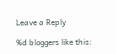Leave a Reply

%d bloggers like this: